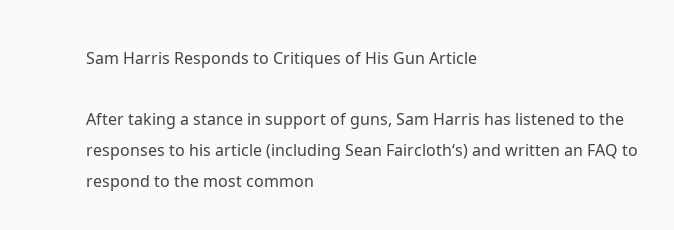Sam Harris Responds to Critiques of His Gun Article

After taking a stance in support of guns, Sam Harris has listened to the responses to his article (including Sean Faircloth‘s) and written an FAQ to respond to the most common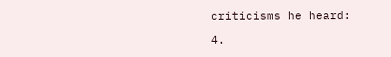criticisms he heard:

4.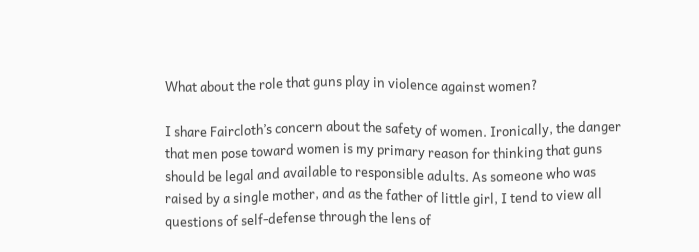What about the role that guns play in violence against women?

I share Faircloth’s concern about the safety of women. Ironically, the danger that men pose toward women is my primary reason for thinking that guns should be legal and available to responsible adults. As someone who was raised by a single mother, and as the father of little girl, I tend to view all questions of self-defense through the lens of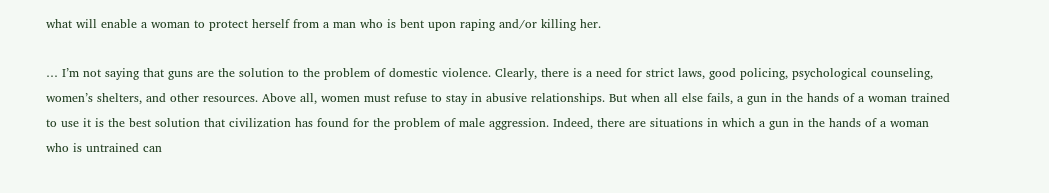what will enable a woman to protect herself from a man who is bent upon raping and/or killing her.

… I’m not saying that guns are the solution to the problem of domestic violence. Clearly, there is a need for strict laws, good policing, psychological counseling, women’s shelters, and other resources. Above all, women must refuse to stay in abusive relationships. But when all else fails, a gun in the hands of a woman trained to use it is the best solution that civilization has found for the problem of male aggression. Indeed, there are situations in which a gun in the hands of a woman who is untrained can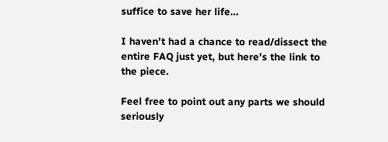suffice to save her life…

I haven’t had a chance to read/dissect the entire FAQ just yet, but here’s the link to the piece.

Feel free to point out any parts we should seriously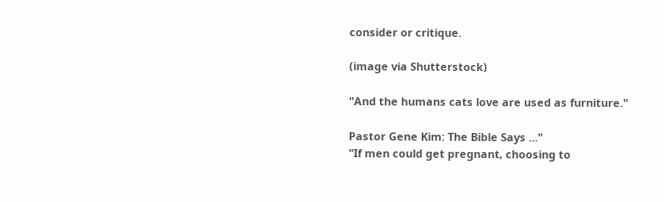consider or critique.

(image via Shutterstock)

"And the humans cats love are used as furniture."

Pastor Gene Kim: The Bible Says ..."
"If men could get pregnant, choosing to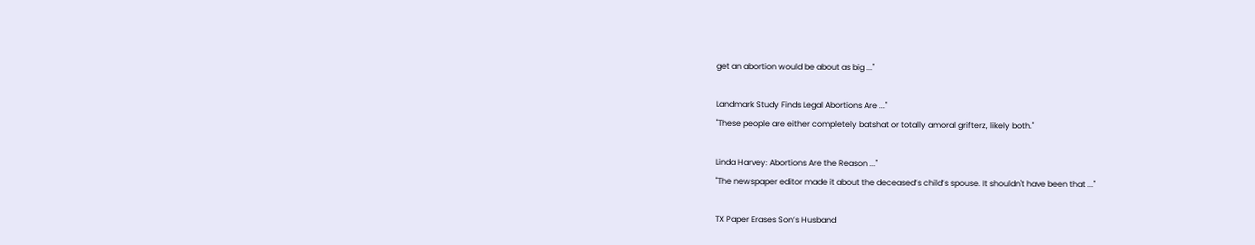get an abortion would be about as big ..."

Landmark Study Finds Legal Abortions Are ..."
"These people are either completely batshat or totally amoral grifterz, likely both."

Linda Harvey: Abortions Are the Reason ..."
"The newspaper editor made it about the deceased’s child’s spouse. It shouldn't have been that ..."

TX Paper Erases Son’s Husband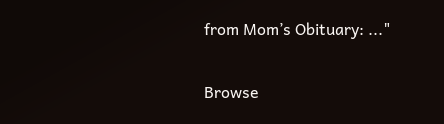from Mom’s Obituary: ..."

Browse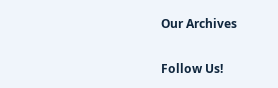Our Archives

Follow Us!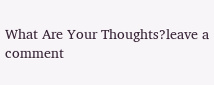What Are Your Thoughts?leave a comment